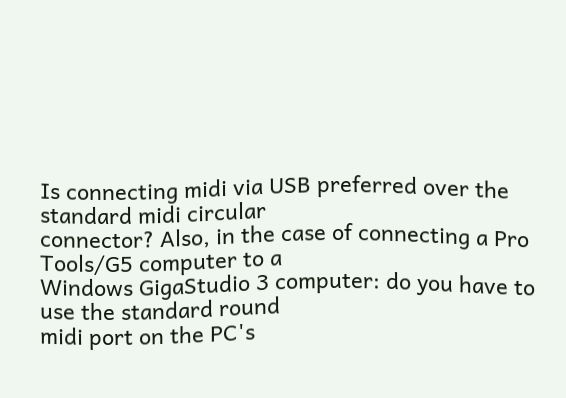Is connecting midi via USB preferred over the standard midi circular
connector? Also, in the case of connecting a Pro Tools/G5 computer to a
Windows GigaStudio 3 computer: do you have to use the standard round
midi port on the PC's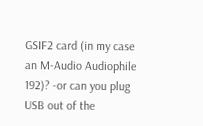GSIF2 card (in my case an M-Audio Audiophile 192)? -or can you plug USB out of the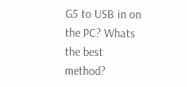G5 to USB in on the PC? Whats the best method?